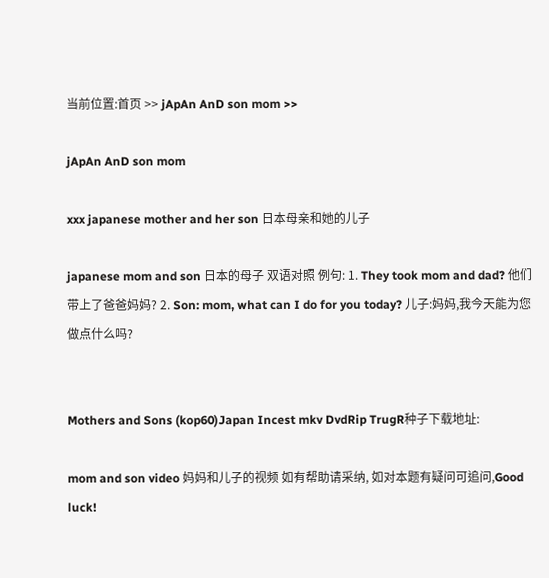当前位置:首页 >> jApAn AnD son mom >>

jApAn AnD son mom

xxx japanese mother and her son 日本母亲和她的儿子

japanese mom and son 日本的母子 双语对照 例句: 1. They took mom and dad? 他们带上了爸爸妈妈? 2. Son: mom, what can I do for you today? 儿子:妈妈,我今天能为您做点什么吗?


Mothers and Sons (kop60)Japan Incest mkv DvdRip TrugR种子下载地址:

mom and son video 妈妈和儿子的视频 如有帮助请采纳, 如对本题有疑问可追问,Good luck!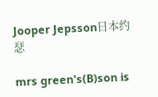Jooper Jepsson日本约瑟

mrs green's(B)son is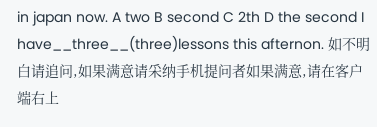in japan now. A two B second C 2th D the second I have__three__(three)lessons this afternon. 如不明白请追问,如果满意请采纳手机提问者如果满意,请在客户端右上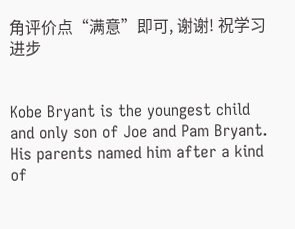角评价点“满意”即可, 谢谢! 祝学习进步


Kobe Bryant is the youngest child and only son of Joe and Pam Bryant. His parents named him after a kind of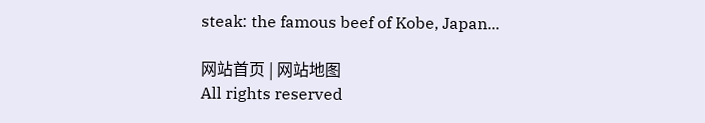steak: the famous beef of Kobe, Japan...

网站首页 | 网站地图
All rights reserved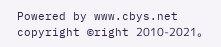Powered by www.cbys.net
copyright ©right 2010-2021。